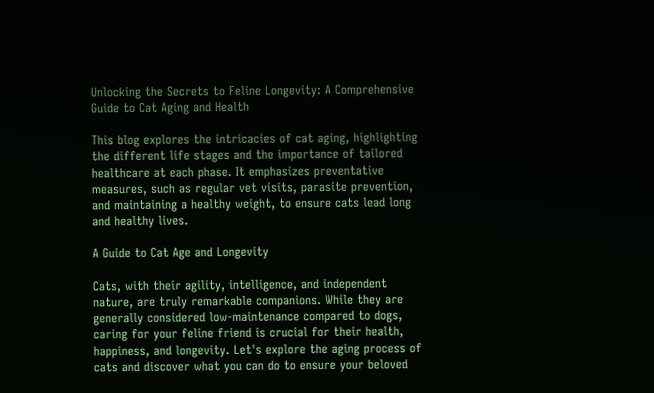Unlocking the Secrets to Feline Longevity: A Comprehensive Guide to Cat Aging and Health

This blog explores the intricacies of cat aging, highlighting the different life stages and the importance of tailored healthcare at each phase. It emphasizes preventative measures, such as regular vet visits, parasite prevention, and maintaining a healthy weight, to ensure cats lead long and healthy lives.

A Guide to Cat Age and Longevity

Cats, with their agility, intelligence, and independent nature, are truly remarkable companions. While they are generally considered low-maintenance compared to dogs, caring for your feline friend is crucial for their health, happiness, and longevity. Let's explore the aging process of cats and discover what you can do to ensure your beloved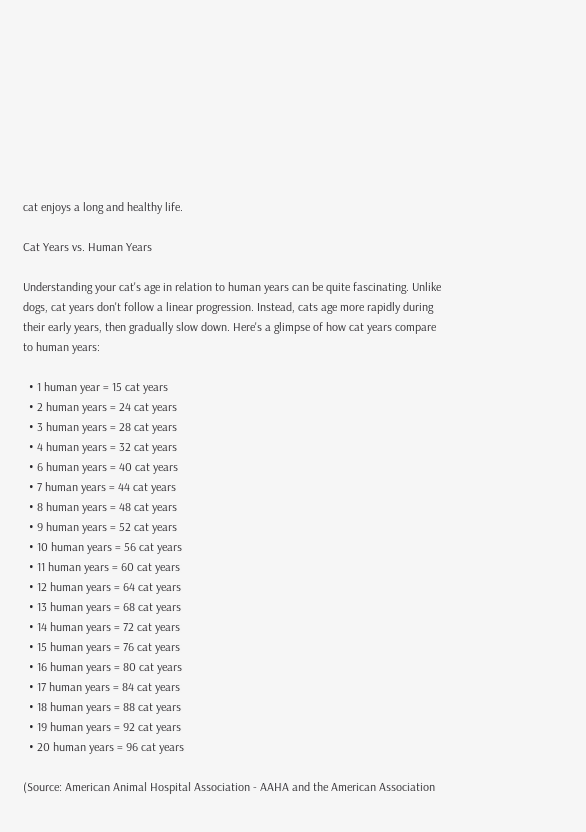cat enjoys a long and healthy life.

Cat Years vs. Human Years

Understanding your cat's age in relation to human years can be quite fascinating. Unlike dogs, cat years don't follow a linear progression. Instead, cats age more rapidly during their early years, then gradually slow down. Here's a glimpse of how cat years compare to human years:

  • 1 human year = 15 cat years
  • 2 human years = 24 cat years
  • 3 human years = 28 cat years
  • 4 human years = 32 cat years
  • 6 human years = 40 cat years
  • 7 human years = 44 cat years
  • 8 human years = 48 cat years
  • 9 human years = 52 cat years
  • 10 human years = 56 cat years
  • 11 human years = 60 cat years
  • 12 human years = 64 cat years
  • 13 human years = 68 cat years
  • 14 human years = 72 cat years
  • 15 human years = 76 cat years
  • 16 human years = 80 cat years
  • 17 human years = 84 cat years
  • 18 human years = 88 cat years
  • 19 human years = 92 cat years
  • 20 human years = 96 cat years

(Source: American Animal Hospital Association - AAHA and the American Association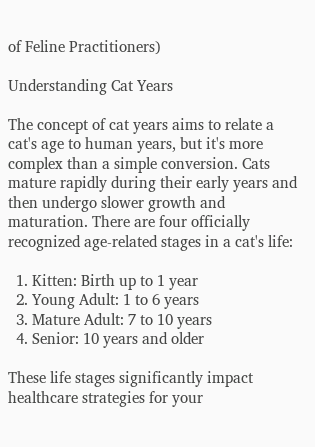of Feline Practitioners)

Understanding Cat Years

The concept of cat years aims to relate a cat's age to human years, but it's more complex than a simple conversion. Cats mature rapidly during their early years and then undergo slower growth and maturation. There are four officially recognized age-related stages in a cat's life:

  1. Kitten: Birth up to 1 year
  2. Young Adult: 1 to 6 years
  3. Mature Adult: 7 to 10 years
  4. Senior: 10 years and older

These life stages significantly impact healthcare strategies for your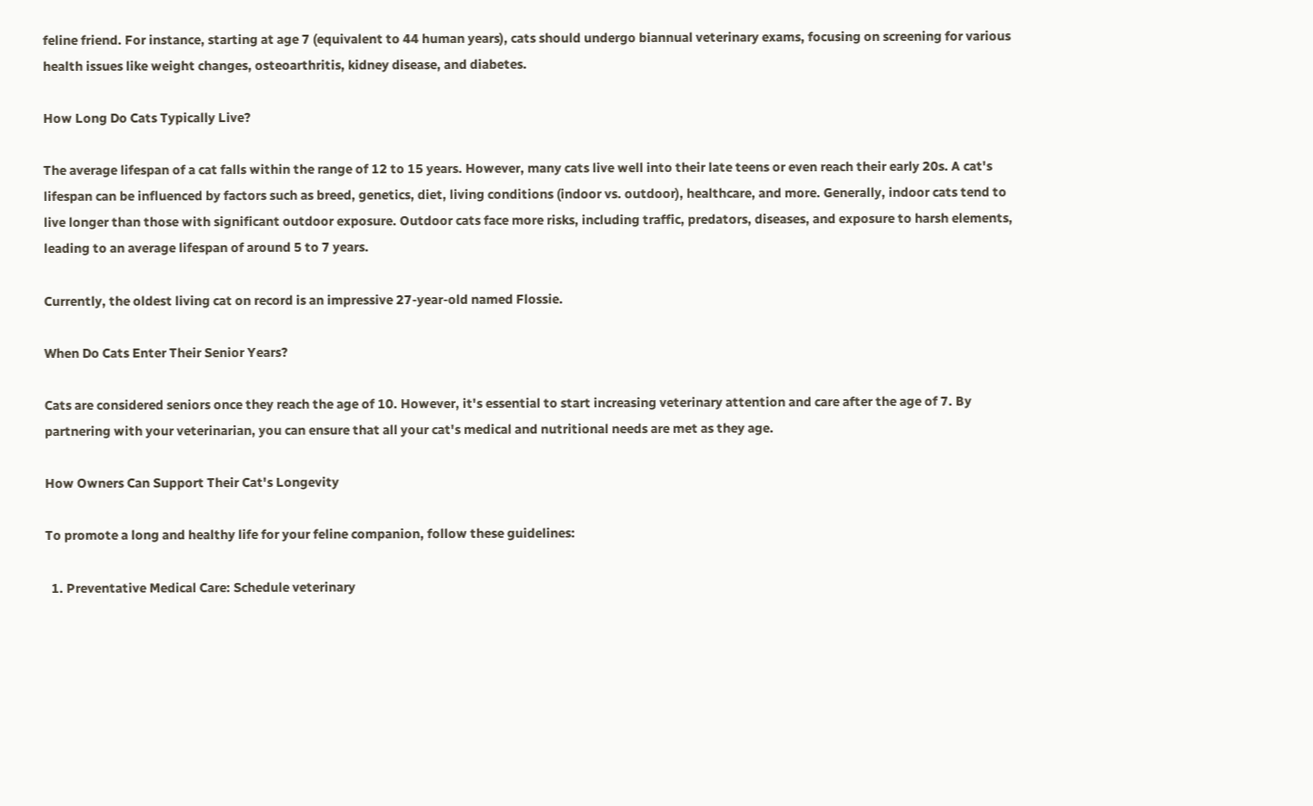feline friend. For instance, starting at age 7 (equivalent to 44 human years), cats should undergo biannual veterinary exams, focusing on screening for various health issues like weight changes, osteoarthritis, kidney disease, and diabetes.

How Long Do Cats Typically Live?

The average lifespan of a cat falls within the range of 12 to 15 years. However, many cats live well into their late teens or even reach their early 20s. A cat's lifespan can be influenced by factors such as breed, genetics, diet, living conditions (indoor vs. outdoor), healthcare, and more. Generally, indoor cats tend to live longer than those with significant outdoor exposure. Outdoor cats face more risks, including traffic, predators, diseases, and exposure to harsh elements, leading to an average lifespan of around 5 to 7 years.

Currently, the oldest living cat on record is an impressive 27-year-old named Flossie.

When Do Cats Enter Their Senior Years?

Cats are considered seniors once they reach the age of 10. However, it's essential to start increasing veterinary attention and care after the age of 7. By partnering with your veterinarian, you can ensure that all your cat's medical and nutritional needs are met as they age.

How Owners Can Support Their Cat's Longevity

To promote a long and healthy life for your feline companion, follow these guidelines:

  1. Preventative Medical Care: Schedule veterinary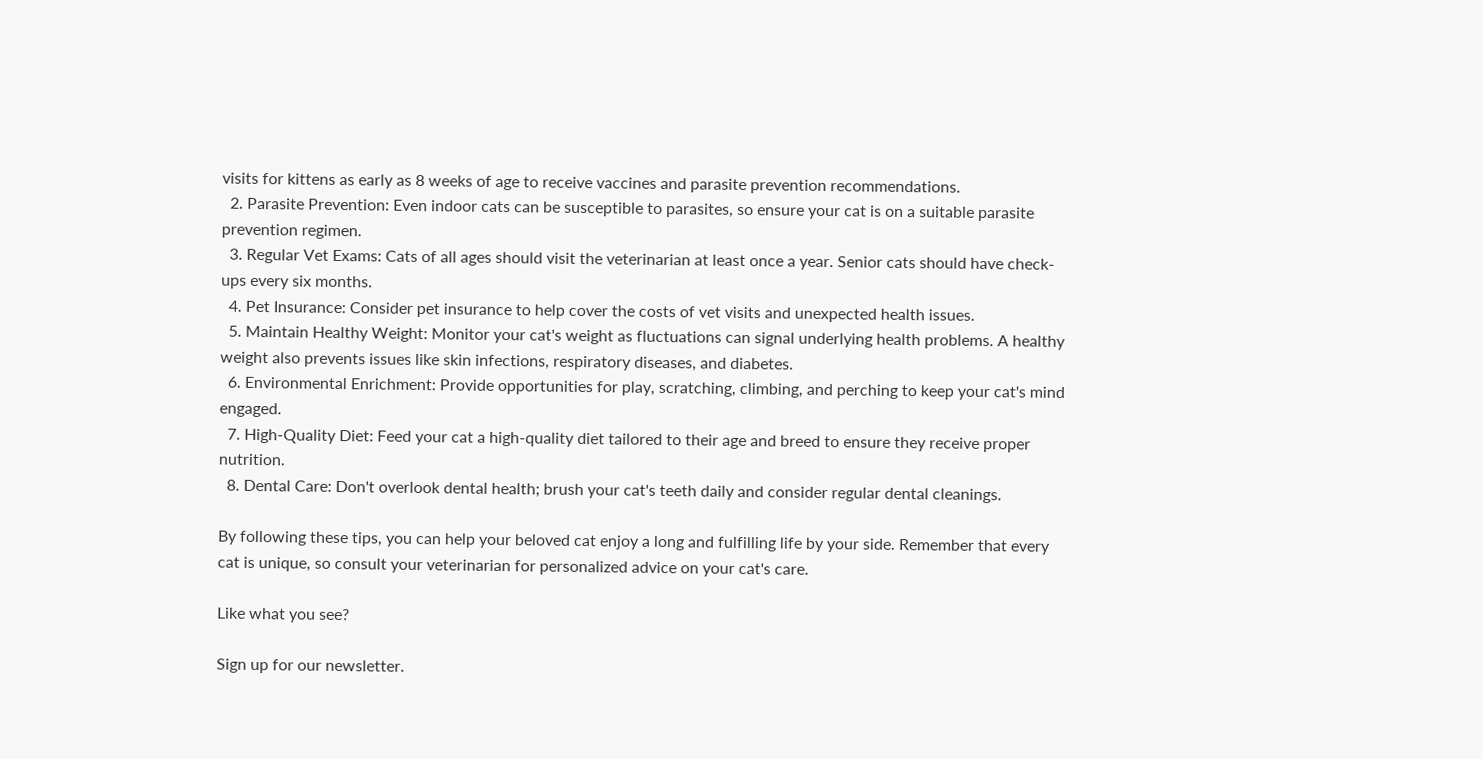visits for kittens as early as 8 weeks of age to receive vaccines and parasite prevention recommendations.
  2. Parasite Prevention: Even indoor cats can be susceptible to parasites, so ensure your cat is on a suitable parasite prevention regimen.
  3. Regular Vet Exams: Cats of all ages should visit the veterinarian at least once a year. Senior cats should have check-ups every six months.
  4. Pet Insurance: Consider pet insurance to help cover the costs of vet visits and unexpected health issues.
  5. Maintain Healthy Weight: Monitor your cat's weight as fluctuations can signal underlying health problems. A healthy weight also prevents issues like skin infections, respiratory diseases, and diabetes.
  6. Environmental Enrichment: Provide opportunities for play, scratching, climbing, and perching to keep your cat's mind engaged.
  7. High-Quality Diet: Feed your cat a high-quality diet tailored to their age and breed to ensure they receive proper nutrition.
  8. Dental Care: Don't overlook dental health; brush your cat's teeth daily and consider regular dental cleanings.

By following these tips, you can help your beloved cat enjoy a long and fulfilling life by your side. Remember that every cat is unique, so consult your veterinarian for personalized advice on your cat's care.

Like what you see?

Sign up for our newsletter.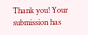Thank you! Your submission has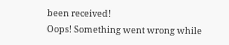been received!
Oops! Something went wrong while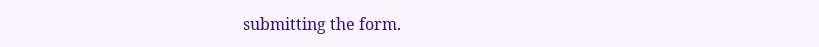submitting the form.